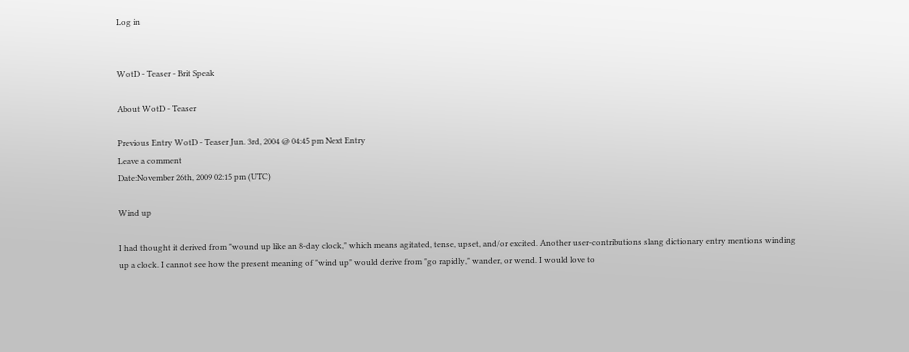Log in


WotD - Teaser - Brit Speak

About WotD - Teaser

Previous Entry WotD - Teaser Jun. 3rd, 2004 @ 04:45 pm Next Entry
Leave a comment
Date:November 26th, 2009 02:15 pm (UTC)

Wind up

I had thought it derived from "wound up like an 8-day clock," which means agitated, tense, upset, and/or excited. Another user-contributions slang dictionary entry mentions winding up a clock. I cannot see how the present meaning of "wind up" would derive from "go rapidly," wander, or wend. I would love to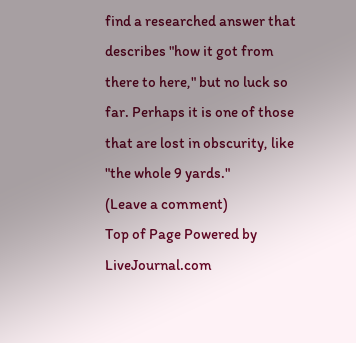find a researched answer that describes "how it got from there to here," but no luck so far. Perhaps it is one of those that are lost in obscurity, like "the whole 9 yards."
(Leave a comment)
Top of Page Powered by LiveJournal.com